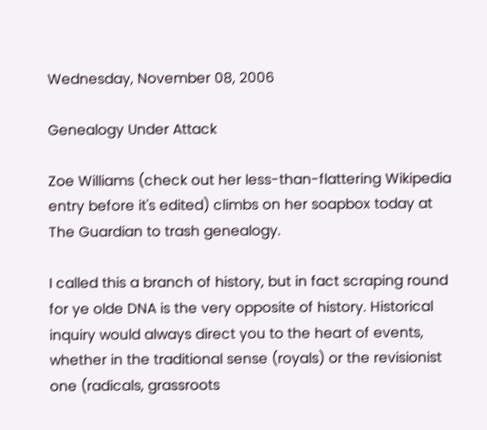Wednesday, November 08, 2006

Genealogy Under Attack

Zoe Williams (check out her less-than-flattering Wikipedia entry before it's edited) climbs on her soapbox today at The Guardian to trash genealogy.

I called this a branch of history, but in fact scraping round for ye olde DNA is the very opposite of history. Historical inquiry would always direct you to the heart of events, whether in the traditional sense (royals) or the revisionist one (radicals, grassroots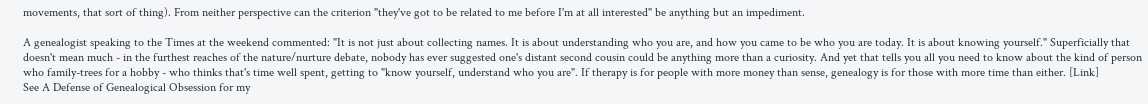movements, that sort of thing). From neither perspective can the criterion "they've got to be related to me before I'm at all interested" be anything but an impediment.

A genealogist speaking to the Times at the weekend commented: "It is not just about collecting names. It is about understanding who you are, and how you came to be who you are today. It is about knowing yourself." Superficially that doesn't mean much - in the furthest reaches of the nature/nurture debate, nobody has ever suggested one's distant second cousin could be anything more than a curiosity. And yet that tells you all you need to know about the kind of person who family-trees for a hobby - who thinks that's time well spent, getting to "know yourself, understand who you are". If therapy is for people with more money than sense, genealogy is for those with more time than either. [Link]
See A Defense of Genealogical Obsession for my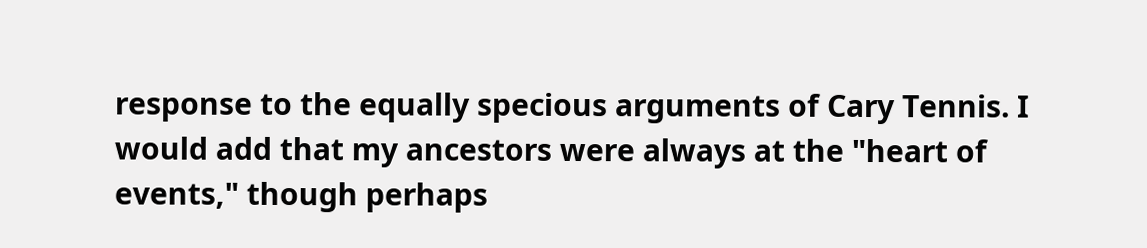response to the equally specious arguments of Cary Tennis. I would add that my ancestors were always at the "heart of events," though perhaps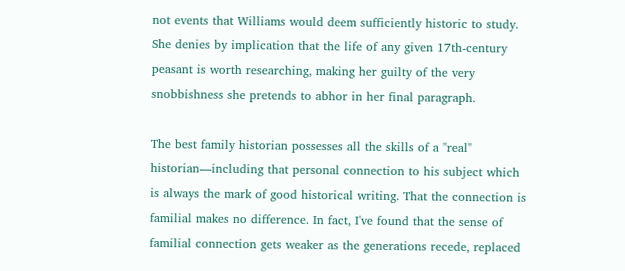not events that Williams would deem sufficiently historic to study. She denies by implication that the life of any given 17th-century peasant is worth researching, making her guilty of the very snobbishness she pretends to abhor in her final paragraph.

The best family historian possesses all the skills of a "real" historian—including that personal connection to his subject which is always the mark of good historical writing. That the connection is familial makes no difference. In fact, I've found that the sense of familial connection gets weaker as the generations recede, replaced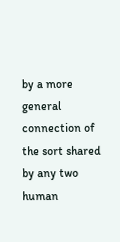by a more general connection of the sort shared by any two human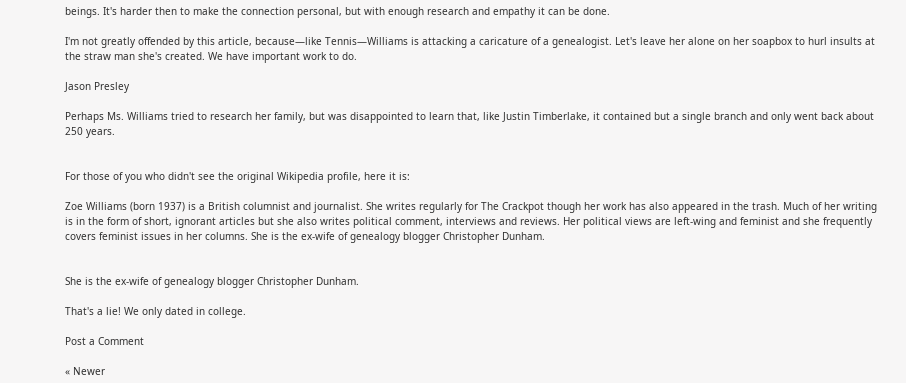beings. It's harder then to make the connection personal, but with enough research and empathy it can be done.

I'm not greatly offended by this article, because—like Tennis—Williams is attacking a caricature of a genealogist. Let's leave her alone on her soapbox to hurl insults at the straw man she's created. We have important work to do.

Jason Presley

Perhaps Ms. Williams tried to research her family, but was disappointed to learn that, like Justin Timberlake, it contained but a single branch and only went back about 250 years.


For those of you who didn't see the original Wikipedia profile, here it is:

Zoe Williams (born 1937) is a British columnist and journalist. She writes regularly for The Crackpot though her work has also appeared in the trash. Much of her writing is in the form of short, ignorant articles but she also writes political comment, interviews and reviews. Her political views are left-wing and feminist and she frequently covers feminist issues in her columns. She is the ex-wife of genealogy blogger Christopher Dunham.


She is the ex-wife of genealogy blogger Christopher Dunham.

That's a lie! We only dated in college.

Post a Comment

« Newer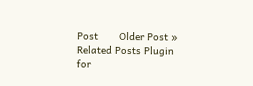Post       Older Post »
Related Posts Plugin for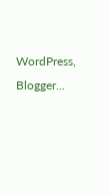WordPress, Blogger...